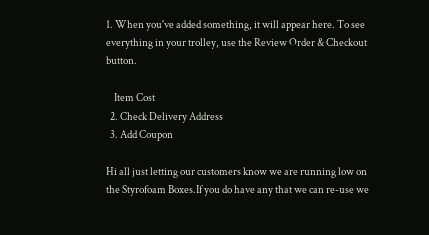1. When you've added something, it will appear here. To see everything in your trolley, use the Review Order & Checkout button.

    Item Cost
  2. Check Delivery Address
  3. Add Coupon

Hi all just letting our customers know we are running low on the Styrofoam Boxes.If you do have any that we can re-use we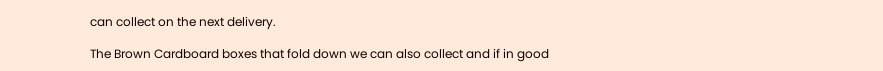can collect on the next delivery.

The Brown Cardboard boxes that fold down we can also collect and if in good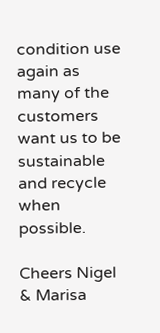condition use again as many of the customers want us to be sustainable and recycle when possible.

Cheers Nigel & Marisa